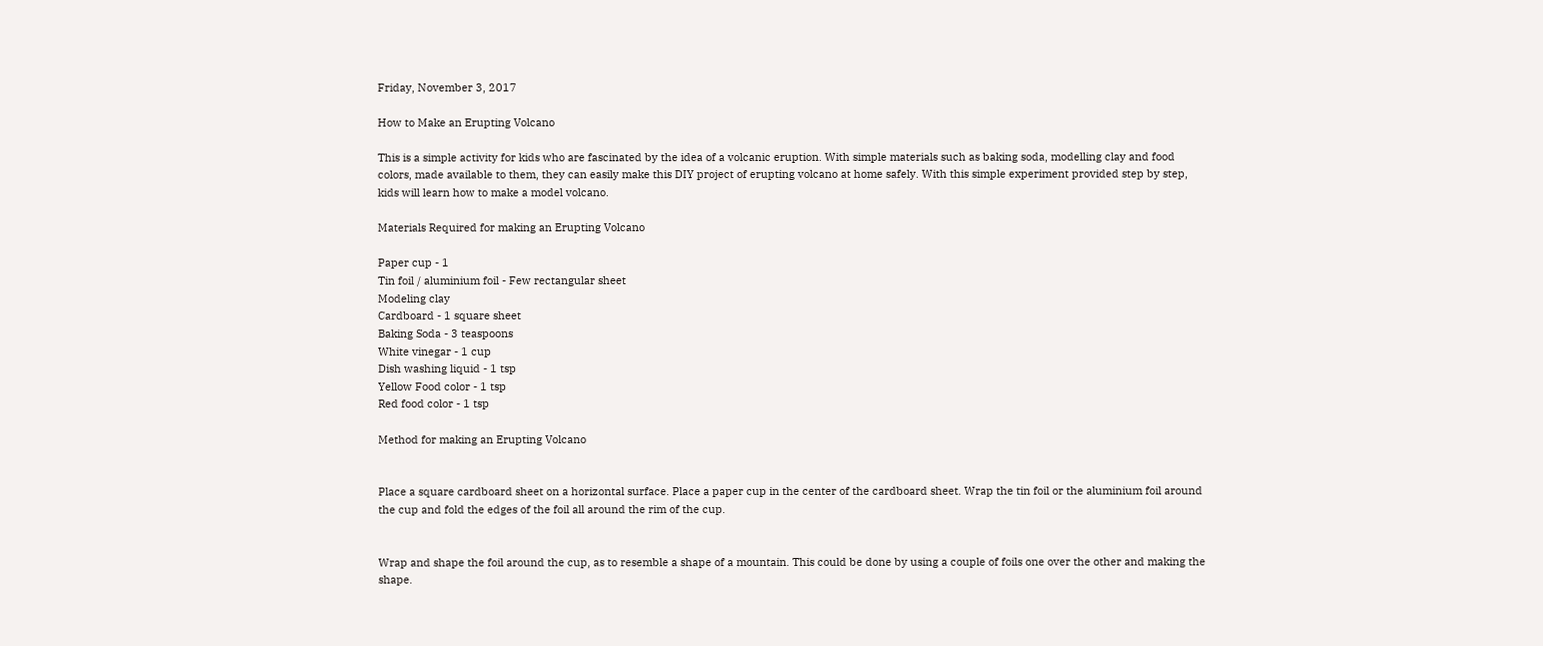Friday, November 3, 2017

How to Make an Erupting Volcano

This is a simple activity for kids who are fascinated by the idea of a volcanic eruption. With simple materials such as baking soda, modelling clay and food colors, made available to them, they can easily make this DIY project of erupting volcano at home safely. With this simple experiment provided step by step, kids will learn how to make a model volcano.

Materials Required for making an Erupting Volcano

Paper cup - 1
Tin foil / aluminium foil - Few rectangular sheet
Modeling clay
Cardboard - 1 square sheet
Baking Soda - 3 teaspoons
White vinegar - 1 cup
Dish washing liquid - 1 tsp
Yellow Food color - 1 tsp
Red food color - 1 tsp

Method for making an Erupting Volcano


Place a square cardboard sheet on a horizontal surface. Place a paper cup in the center of the cardboard sheet. Wrap the tin foil or the aluminium foil around the cup and fold the edges of the foil all around the rim of the cup.


Wrap and shape the foil around the cup, as to resemble a shape of a mountain. This could be done by using a couple of foils one over the other and making the shape.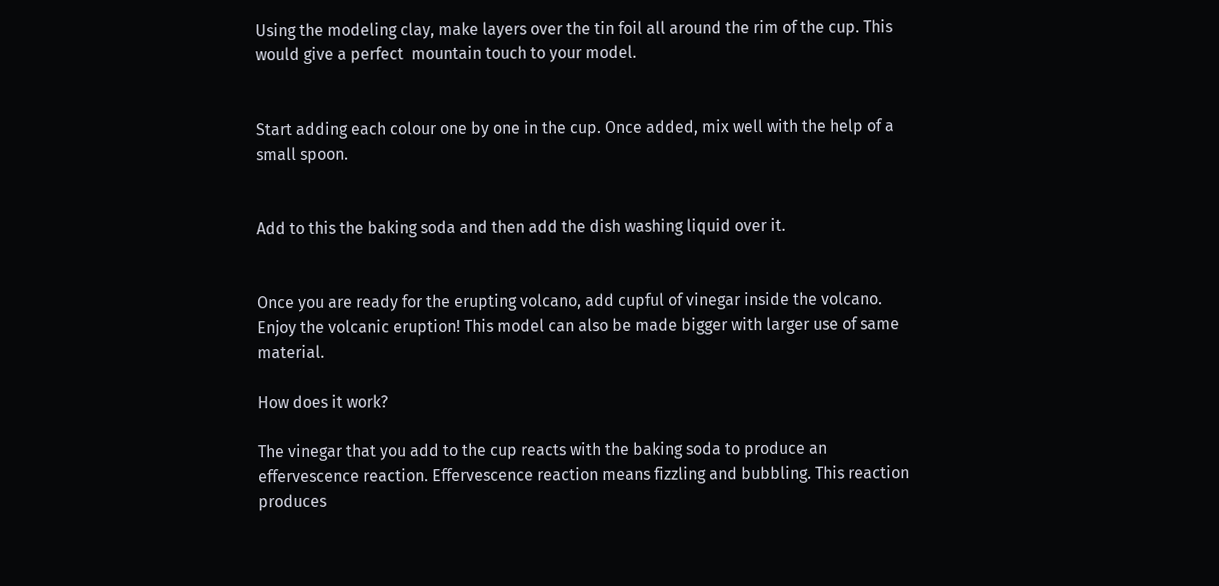Using the modeling clay, make layers over the tin foil all around the rim of the cup. This would give a perfect  mountain touch to your model.


Start adding each colour one by one in the cup. Once added, mix well with the help of a small spoon.


Add to this the baking soda and then add the dish washing liquid over it.


Once you are ready for the erupting volcano, add cupful of vinegar inside the volcano. Enjoy the volcanic eruption! This model can also be made bigger with larger use of same material.

How does it work?

The vinegar that you add to the cup reacts with the baking soda to produce an effervescence reaction. Effervescence reaction means fizzling and bubbling. This reaction produces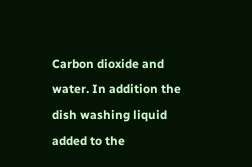Carbon dioxide and water. In addition the dish washing liquid added to the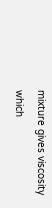mixture gives viscosity which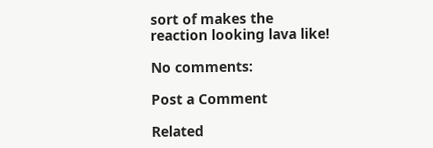sort of makes the reaction looking lava like!

No comments:

Post a Comment

Related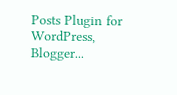Posts Plugin for WordPress, Blogger...